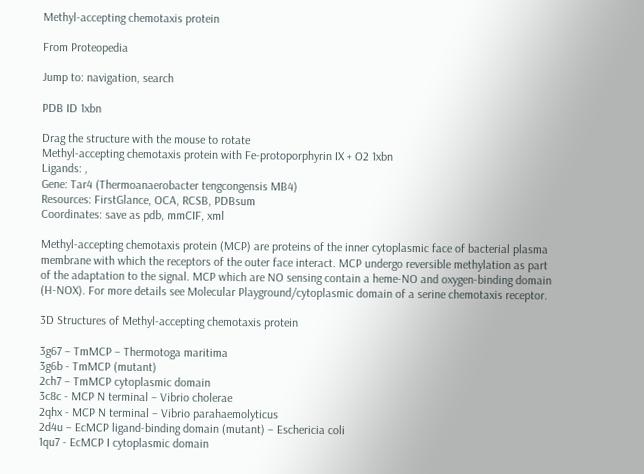Methyl-accepting chemotaxis protein

From Proteopedia

Jump to: navigation, search

PDB ID 1xbn

Drag the structure with the mouse to rotate
Methyl-accepting chemotaxis protein with Fe-protoporphyrin IX + O2 1xbn
Ligands: ,
Gene: Tar4 (Thermoanaerobacter tengcongensis MB4)
Resources: FirstGlance, OCA, RCSB, PDBsum
Coordinates: save as pdb, mmCIF, xml

Methyl-accepting chemotaxis protein (MCP) are proteins of the inner cytoplasmic face of bacterial plasma membrane with which the receptors of the outer face interact. MCP undergo reversible methylation as part of the adaptation to the signal. MCP which are NO sensing contain a heme-NO and oxygen-binding domain (H-NOX). For more details see Molecular Playground/cytoplasmic domain of a serine chemotaxis receptor.

3D Structures of Methyl-accepting chemotaxis protein

3g67 – TmMCP – Thermotoga maritima
3g6b - TmMCP (mutant)
2ch7 – TmMCP cytoplasmic domain
3c8c - MCP N terminal – Vibrio cholerae
2qhx - MCP N terminal – Vibrio parahaemolyticus
2d4u – EcMCP ligand-binding domain (mutant) – Eschericia coli
1qu7 - EcMCP I cytoplasmic domain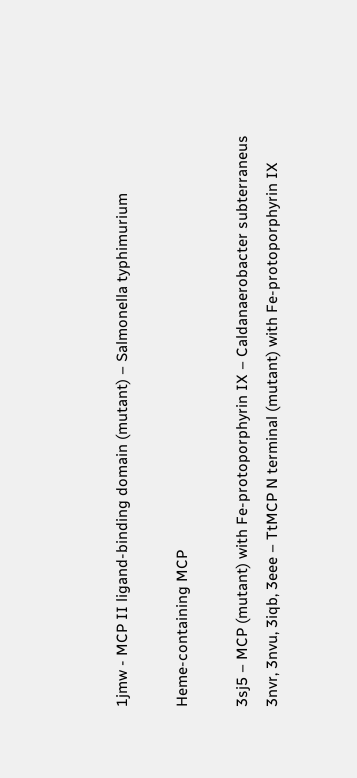1jmw - MCP II ligand-binding domain (mutant) – Salmonella typhimurium

Heme-containing MCP

3sj5 – MCP (mutant) with Fe-protoporphyrin IX – Caldanaerobacter subterraneus
3nvr, 3nvu, 3iqb, 3eee – TtMCP N terminal (mutant) with Fe-protoporphyrin IX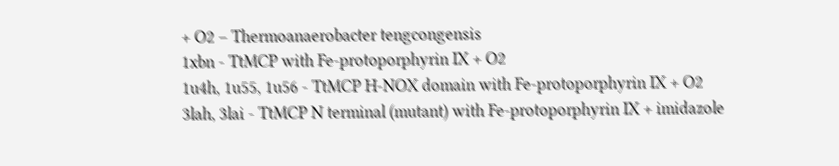+ O2 – Thermoanaerobacter tengcongensis
1xbn - TtMCP with Fe-protoporphyrin IX + O2
1u4h, 1u55, 1u56 - TtMCP H-NOX domain with Fe-protoporphyrin IX + O2
3lah, 3lai - TtMCP N terminal (mutant) with Fe-protoporphyrin IX + imidazole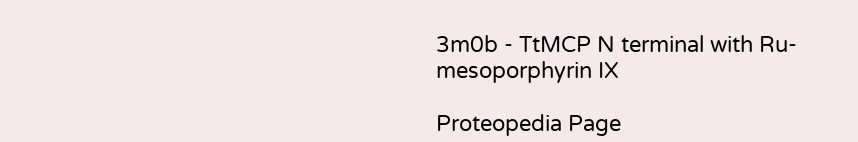3m0b - TtMCP N terminal with Ru-mesoporphyrin IX

Proteopedia Page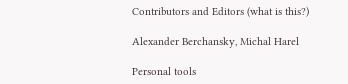Contributors and Editors (what is this?)

Alexander Berchansky, Michal Harel

Personal tools